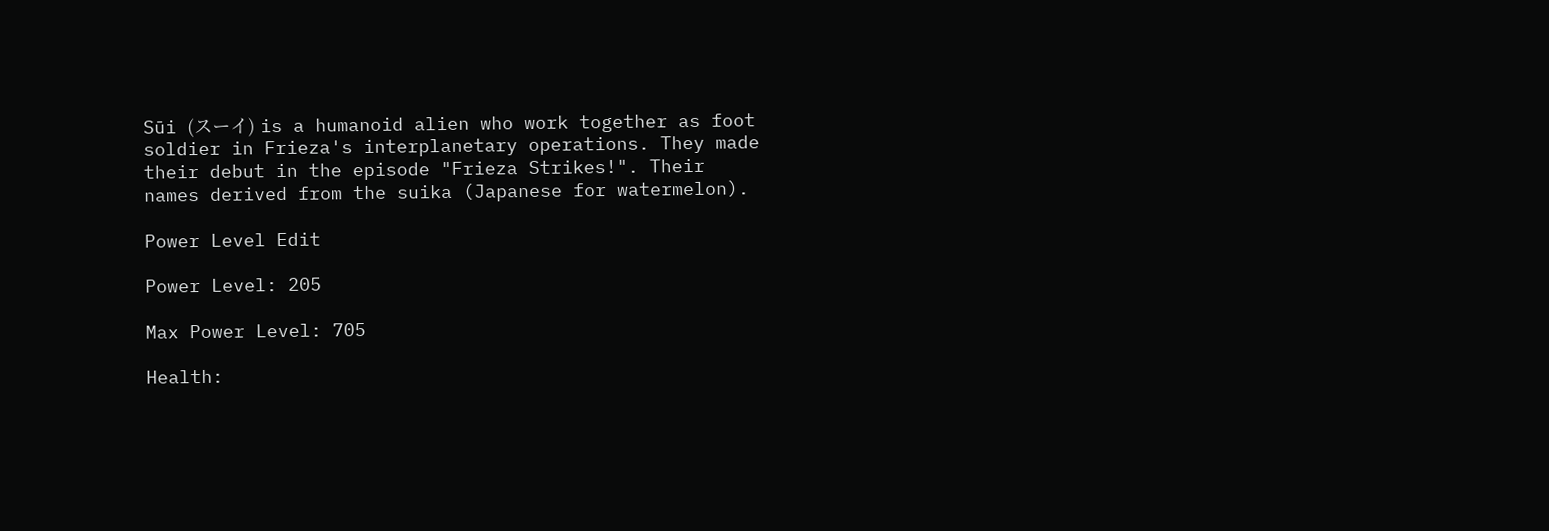Sūi (スーイ) is a humanoid alien who work together as foot soldier in Frieza's interplanetary operations. They made their debut in the episode "Frieza Strikes!". Their names derived from the suika (Japanese for watermelon).

Power Level Edit

Power Level: 205

Max Power Level: 705

Health: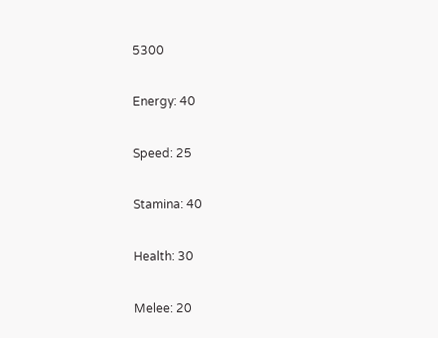5300

Energy: 40

Speed: 25

Stamina: 40

Health: 30

Melee: 20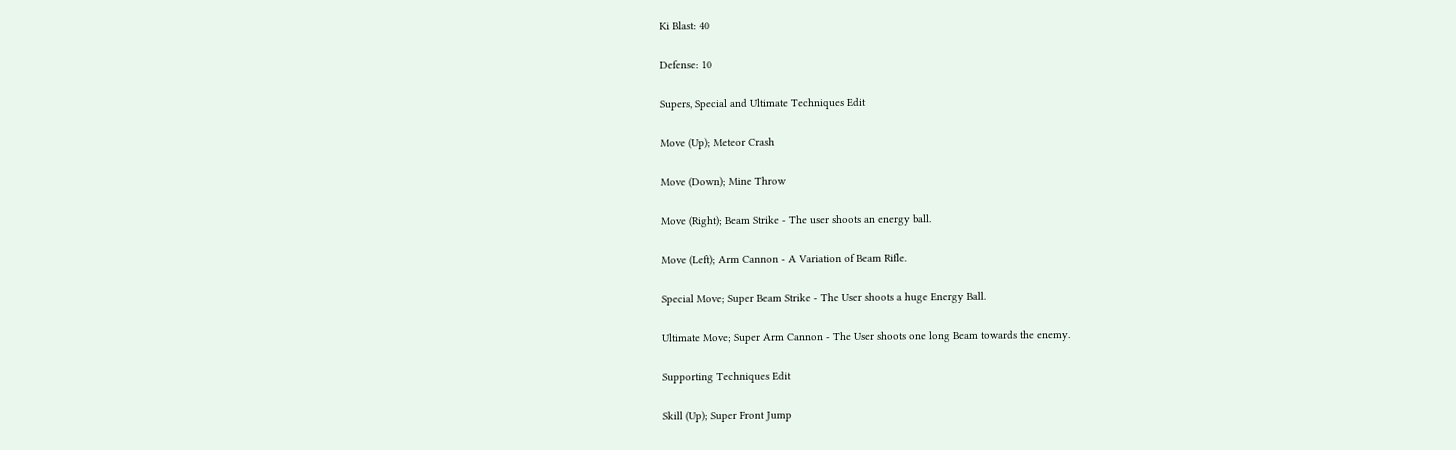Ki Blast: 40

Defense: 10

Supers, Special and Ultimate Techniques Edit

Move (Up); Meteor Crash

Move (Down); Mine Throw

Move (Right); Beam Strike - The user shoots an energy ball.

Move (Left); Arm Cannon - A Variation of Beam Rifle.

Special Move; Super Beam Strike - The User shoots a huge Energy Ball.

Ultimate Move; Super Arm Cannon - The User shoots one long Beam towards the enemy.

Supporting Techniques Edit

Skill (Up); Super Front Jump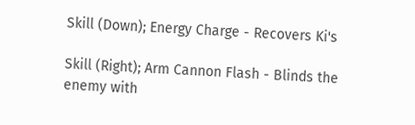Skill (Down); Energy Charge - Recovers Ki's

Skill (Right); Arm Cannon Flash - Blinds the enemy with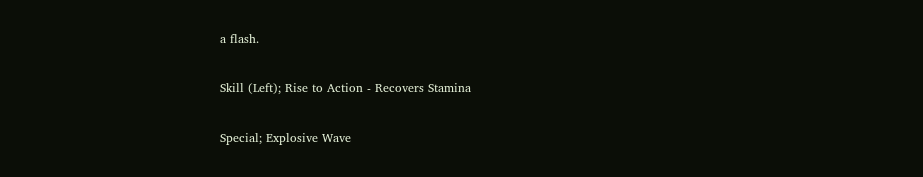a flash.

Skill (Left); Rise to Action - Recovers Stamina

Special; Explosive Wave